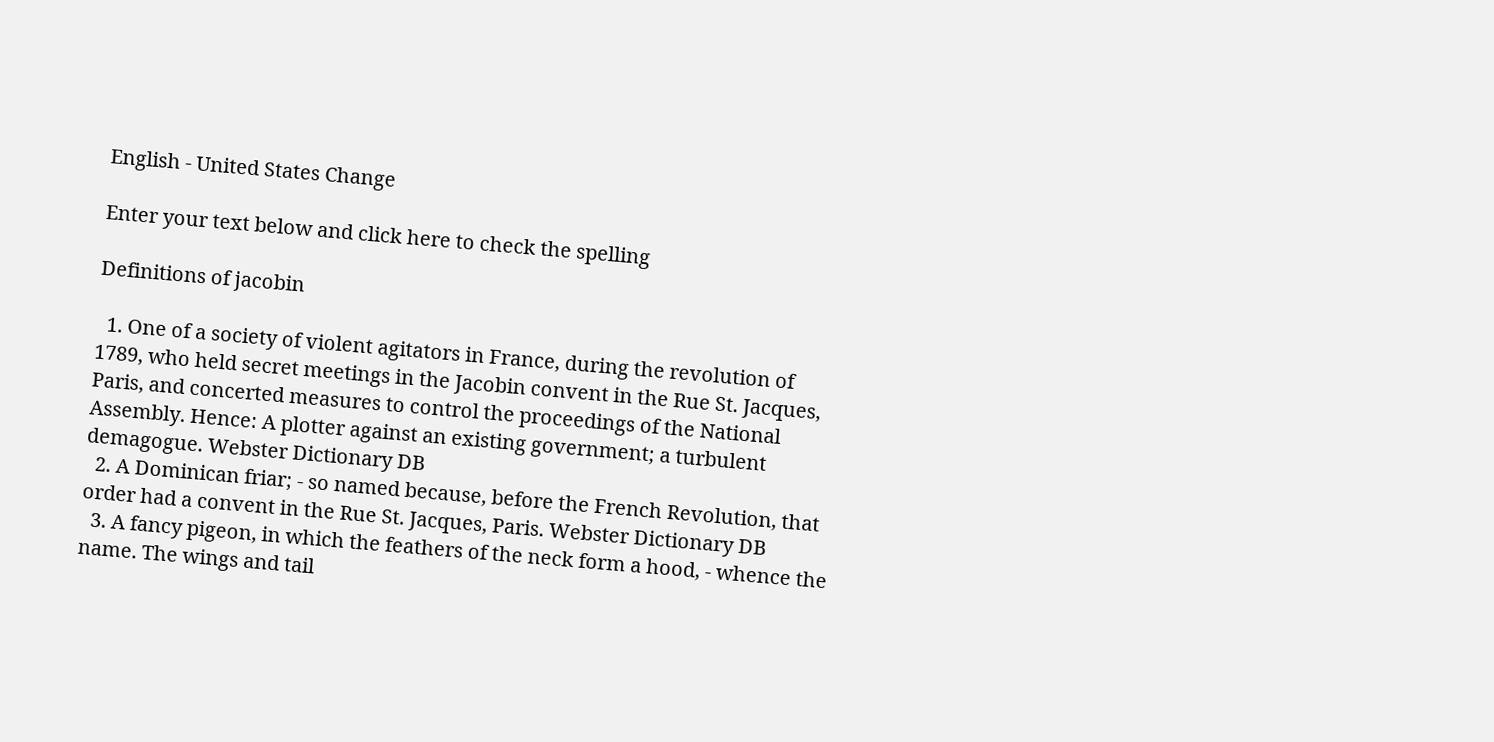English - United States Change

Enter your text below and click here to check the spelling

Definitions of jacobin

  1. One of a society of violent agitators in France, during the revolution of 1789, who held secret meetings in the Jacobin convent in the Rue St. Jacques, Paris, and concerted measures to control the proceedings of the National Assembly. Hence: A plotter against an existing government; a turbulent demagogue. Webster Dictionary DB
  2. A Dominican friar; - so named because, before the French Revolution, that order had a convent in the Rue St. Jacques, Paris. Webster Dictionary DB
  3. A fancy pigeon, in which the feathers of the neck form a hood, - whence the name. The wings and tail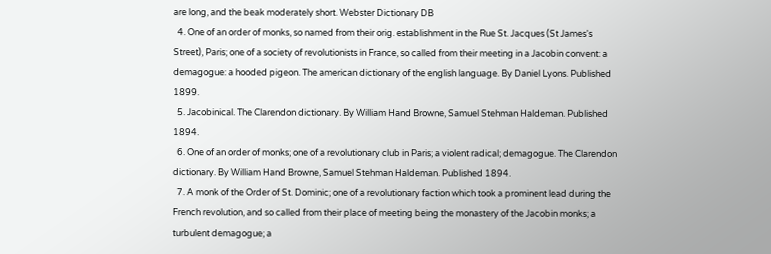are long, and the beak moderately short. Webster Dictionary DB
  4. One of an order of monks, so named from their orig. establishment in the Rue St. Jacques (St James's Street), Paris; one of a society of revolutionists in France, so called from their meeting in a Jacobin convent: a demagogue: a hooded pigeon. The american dictionary of the english language. By Daniel Lyons. Published 1899.
  5. Jacobinical. The Clarendon dictionary. By William Hand Browne, Samuel Stehman Haldeman. Published 1894.
  6. One of an order of monks; one of a revolutionary club in Paris; a violent radical; demagogue. The Clarendon dictionary. By William Hand Browne, Samuel Stehman Haldeman. Published 1894.
  7. A monk of the Order of St. Dominic; one of a revolutionary faction which took a prominent lead during the French revolution, and so called from their place of meeting being the monastery of the Jacobin monks; a turbulent demagogue; a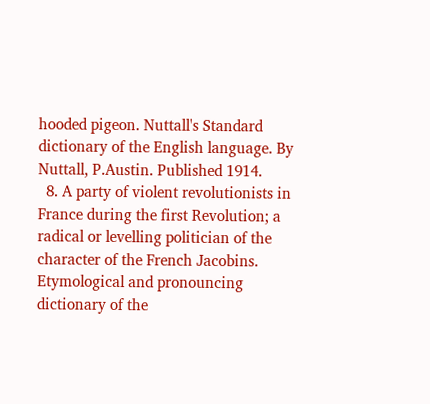hooded pigeon. Nuttall's Standard dictionary of the English language. By Nuttall, P.Austin. Published 1914.
  8. A party of violent revolutionists in France during the first Revolution; a radical or levelling politician of the character of the French Jacobins. Etymological and pronouncing dictionary of the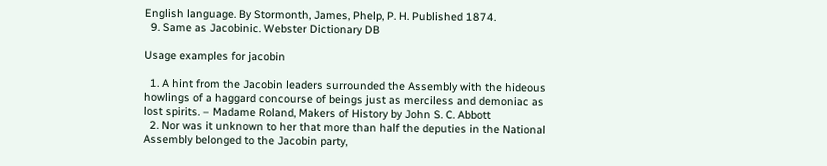English language. By Stormonth, James, Phelp, P. H. Published 1874.
  9. Same as Jacobinic. Webster Dictionary DB

Usage examples for jacobin

  1. A hint from the Jacobin leaders surrounded the Assembly with the hideous howlings of a haggard concourse of beings just as merciless and demoniac as lost spirits. – Madame Roland, Makers of History by John S. C. Abbott
  2. Nor was it unknown to her that more than half the deputies in the National Assembly belonged to the Jacobin party,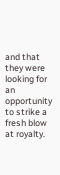and that they were looking for an opportunity to strike a fresh blow at royalty.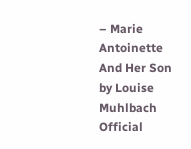– Marie Antoinette And Her Son by Louise Muhlbach Official